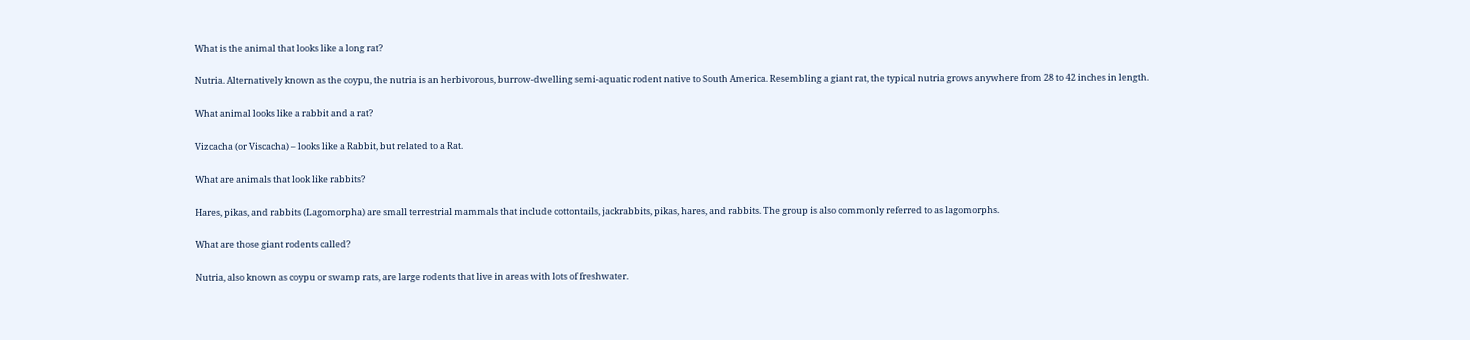What is the animal that looks like a long rat?

Nutria. Alternatively known as the coypu, the nutria is an herbivorous, burrow-dwelling semi-aquatic rodent native to South America. Resembling a giant rat, the typical nutria grows anywhere from 28 to 42 inches in length.

What animal looks like a rabbit and a rat?

Vizcacha (or Viscacha) – looks like a Rabbit, but related to a Rat.

What are animals that look like rabbits?

Hares, pikas, and rabbits (Lagomorpha) are small terrestrial mammals that include cottontails, jackrabbits, pikas, hares, and rabbits. The group is also commonly referred to as lagomorphs.

What are those giant rodents called?

Nutria, also known as coypu or swamp rats, are large rodents that live in areas with lots of freshwater.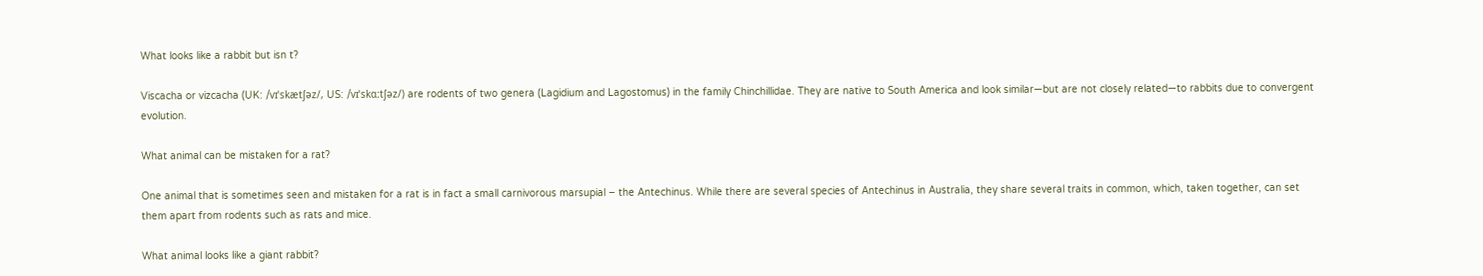What looks like a rabbit but isn t?

Viscacha or vizcacha (UK: /vɪˈskætʃəz/, US: /vɪˈskɑːtʃəz/) are rodents of two genera (Lagidium and Lagostomus) in the family Chinchillidae. They are native to South America and look similar—but are not closely related—to rabbits due to convergent evolution.

What animal can be mistaken for a rat?

One animal that is sometimes seen and mistaken for a rat is in fact a small carnivorous marsupial – the Antechinus. While there are several species of Antechinus in Australia, they share several traits in common, which, taken together, can set them apart from rodents such as rats and mice.

What animal looks like a giant rabbit?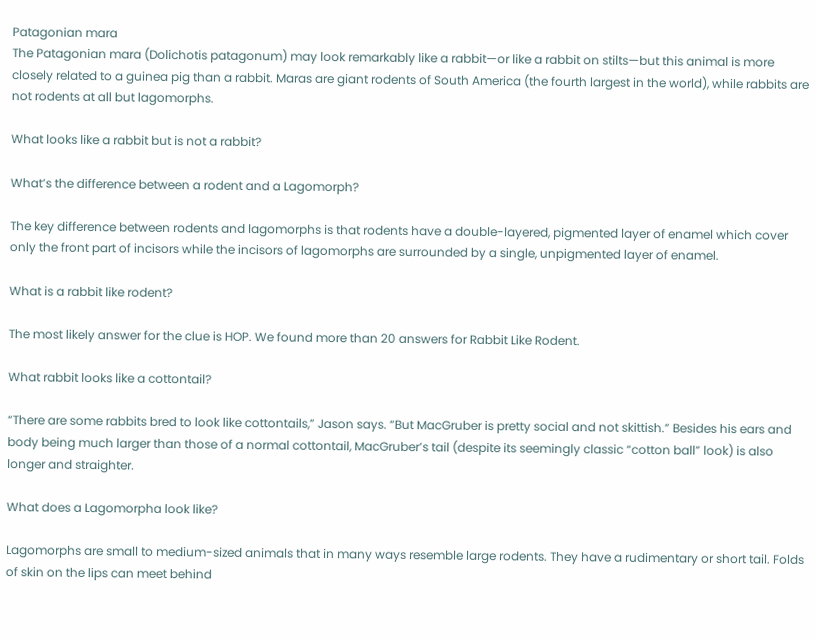Patagonian mara
The Patagonian mara (Dolichotis patagonum) may look remarkably like a rabbit—or like a rabbit on stilts—but this animal is more closely related to a guinea pig than a rabbit. Maras are giant rodents of South America (the fourth largest in the world), while rabbits are not rodents at all but lagomorphs.

What looks like a rabbit but is not a rabbit?

What’s the difference between a rodent and a Lagomorph?

The key difference between rodents and lagomorphs is that rodents have a double-layered, pigmented layer of enamel which cover only the front part of incisors while the incisors of lagomorphs are surrounded by a single, unpigmented layer of enamel.

What is a rabbit like rodent?

The most likely answer for the clue is HOP. We found more than 20 answers for Rabbit Like Rodent.

What rabbit looks like a cottontail?

“There are some rabbits bred to look like cottontails,” Jason says. “But MacGruber is pretty social and not skittish.” Besides his ears and body being much larger than those of a normal cottontail, MacGruber’s tail (despite its seemingly classic “cotton ball” look) is also longer and straighter.

What does a Lagomorpha look like?

Lagomorphs are small to medium-sized animals that in many ways resemble large rodents. They have a rudimentary or short tail. Folds of skin on the lips can meet behind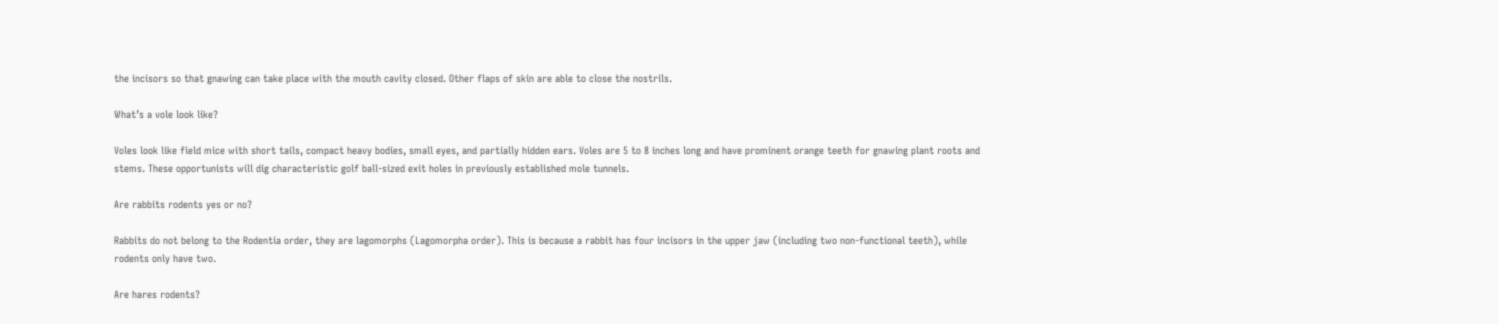the incisors so that gnawing can take place with the mouth cavity closed. Other flaps of skin are able to close the nostrils.

What’s a vole look like?

Voles look like field mice with short tails, compact heavy bodies, small eyes, and partially hidden ears. Voles are 5 to 8 inches long and have prominent orange teeth for gnawing plant roots and stems. These opportunists will dig characteristic golf ball-sized exit holes in previously established mole tunnels.

Are rabbits rodents yes or no?

Rabbits do not belong to the Rodentia order, they are lagomorphs (Lagomorpha order). This is because a rabbit has four incisors in the upper jaw (including two non-functional teeth), while rodents only have two.

Are hares rodents?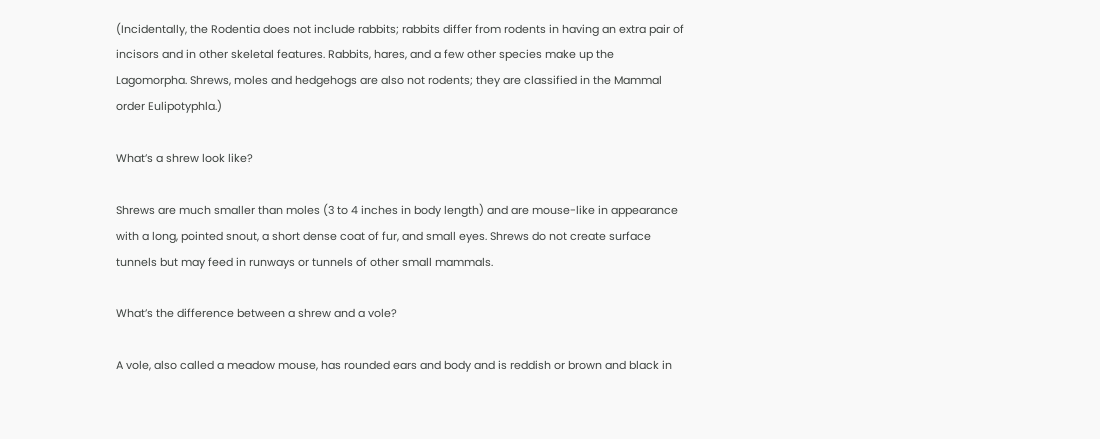(Incidentally, the Rodentia does not include rabbits; rabbits differ from rodents in having an extra pair of incisors and in other skeletal features. Rabbits, hares, and a few other species make up the Lagomorpha. Shrews, moles and hedgehogs are also not rodents; they are classified in the Mammal order Eulipotyphla.)

What’s a shrew look like?

Shrews are much smaller than moles (3 to 4 inches in body length) and are mouse-like in appearance with a long, pointed snout, a short dense coat of fur, and small eyes. Shrews do not create surface tunnels but may feed in runways or tunnels of other small mammals.

What’s the difference between a shrew and a vole?

A vole, also called a meadow mouse, has rounded ears and body and is reddish or brown and black in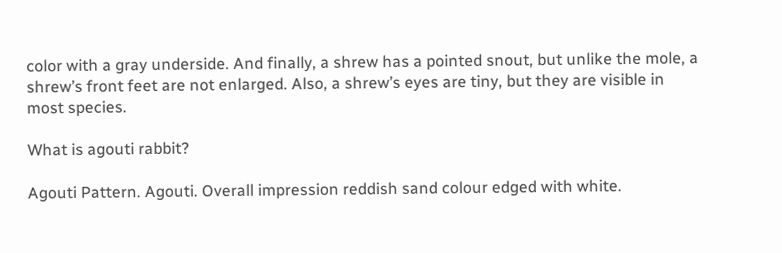color with a gray underside. And finally, a shrew has a pointed snout, but unlike the mole, a shrew’s front feet are not enlarged. Also, a shrew’s eyes are tiny, but they are visible in most species.

What is agouti rabbit?

Agouti Pattern. Agouti. Overall impression reddish sand colour edged with white.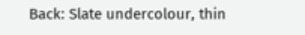Back: Slate undercolour, thin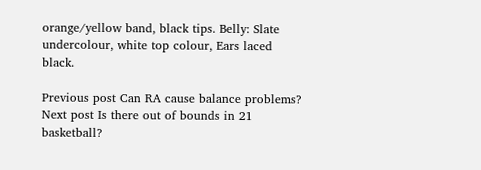orange/yellow band, black tips. Belly: Slate undercolour, white top colour, Ears laced black.

Previous post Can RA cause balance problems?
Next post Is there out of bounds in 21 basketball?